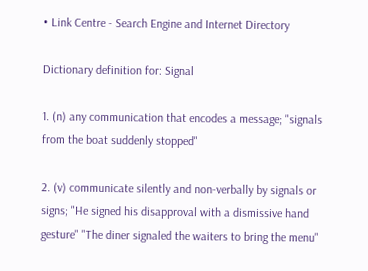• Link Centre - Search Engine and Internet Directory

Dictionary definition for: Signal

1. (n) any communication that encodes a message; "signals from the boat suddenly stopped"

2. (v) communicate silently and non-verbally by signals or signs; "He signed his disapproval with a dismissive hand gesture" "The diner signaled the waiters to bring the menu"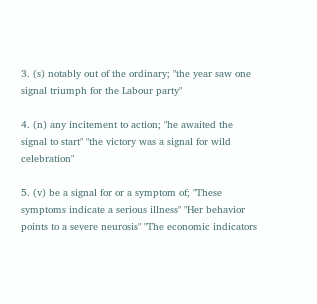3. (s) notably out of the ordinary; "the year saw one signal triumph for the Labour party"

4. (n) any incitement to action; "he awaited the signal to start" "the victory was a signal for wild celebration"

5. (v) be a signal for or a symptom of; "These symptoms indicate a serious illness" "Her behavior points to a severe neurosis" "The economic indicators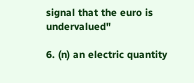signal that the euro is undervalued"

6. (n) an electric quantity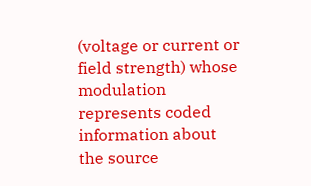(voltage or current or field strength) whose modulation represents coded information about the source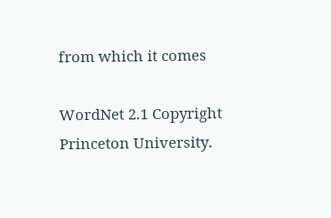from which it comes

WordNet 2.1 Copyright Princeton University.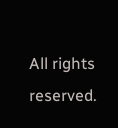All rights reserved.